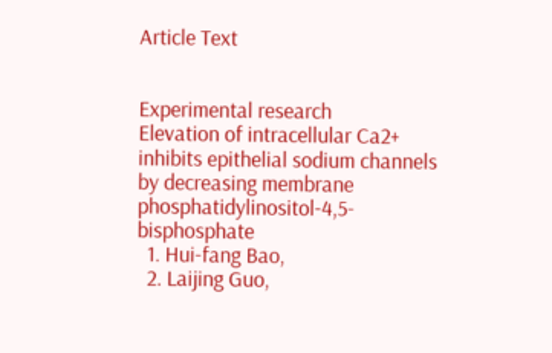Article Text


Experimental research
Elevation of intracellular Ca2+ inhibits epithelial sodium channels by decreasing membrane phosphatidylinositol-4,5-bisphosphate
  1. Hui-fang Bao,
  2. Laijing Guo,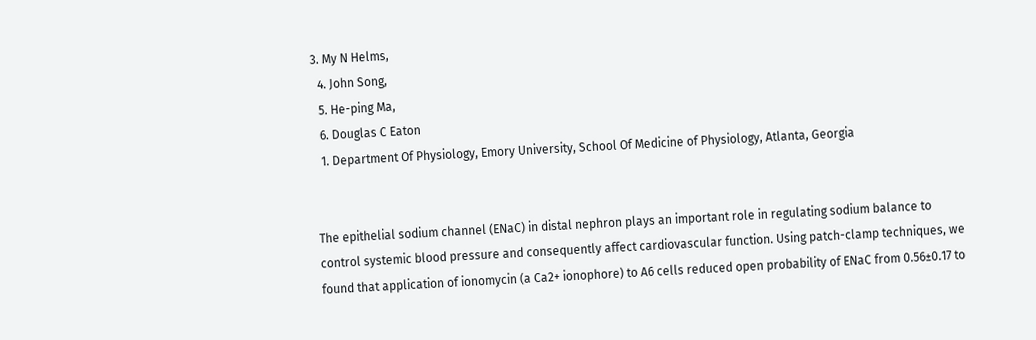3. My N Helms,
  4. John Song,
  5. He-ping Ma,
  6. Douglas C Eaton
  1. Department Of Physiology, Emory University, School Of Medicine of Physiology, Atlanta, Georgia


The epithelial sodium channel (ENaC) in distal nephron plays an important role in regulating sodium balance to control systemic blood pressure and consequently affect cardiovascular function. Using patch-clamp techniques, we found that application of ionomycin (a Ca2+ ionophore) to A6 cells reduced open probability of ENaC from 0.56±0.17 to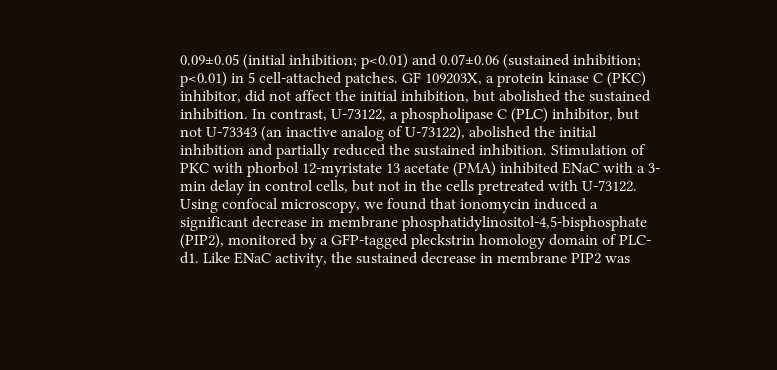0.09±0.05 (initial inhibition; p<0.01) and 0.07±0.06 (sustained inhibition; p<0.01) in 5 cell-attached patches. GF 109203X, a protein kinase C (PKC) inhibitor, did not affect the initial inhibition, but abolished the sustained inhibition. In contrast, U-73122, a phospholipase C (PLC) inhibitor, but not U-73343 (an inactive analog of U-73122), abolished the initial inhibition and partially reduced the sustained inhibition. Stimulation of PKC with phorbol 12-myristate 13 acetate (PMA) inhibited ENaC with a 3-min delay in control cells, but not in the cells pretreated with U-73122. Using confocal microscopy, we found that ionomycin induced a significant decrease in membrane phosphatidylinositol-4,5-bisphosphate (PIP2), monitored by a GFP-tagged pleckstrin homology domain of PLC-d1. Like ENaC activity, the sustained decrease in membrane PIP2 was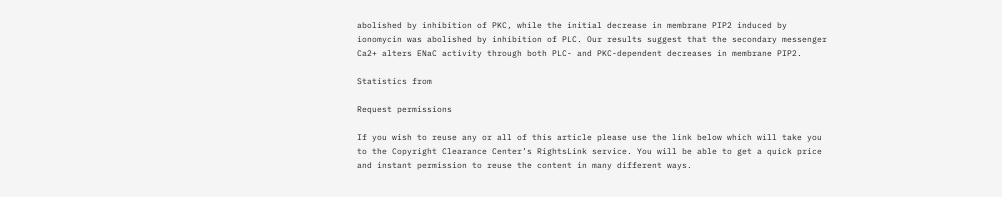abolished by inhibition of PKC, while the initial decrease in membrane PIP2 induced by ionomycin was abolished by inhibition of PLC. Our results suggest that the secondary messenger Ca2+ alters ENaC activity through both PLC- and PKC-dependent decreases in membrane PIP2.

Statistics from

Request permissions

If you wish to reuse any or all of this article please use the link below which will take you to the Copyright Clearance Center’s RightsLink service. You will be able to get a quick price and instant permission to reuse the content in many different ways.